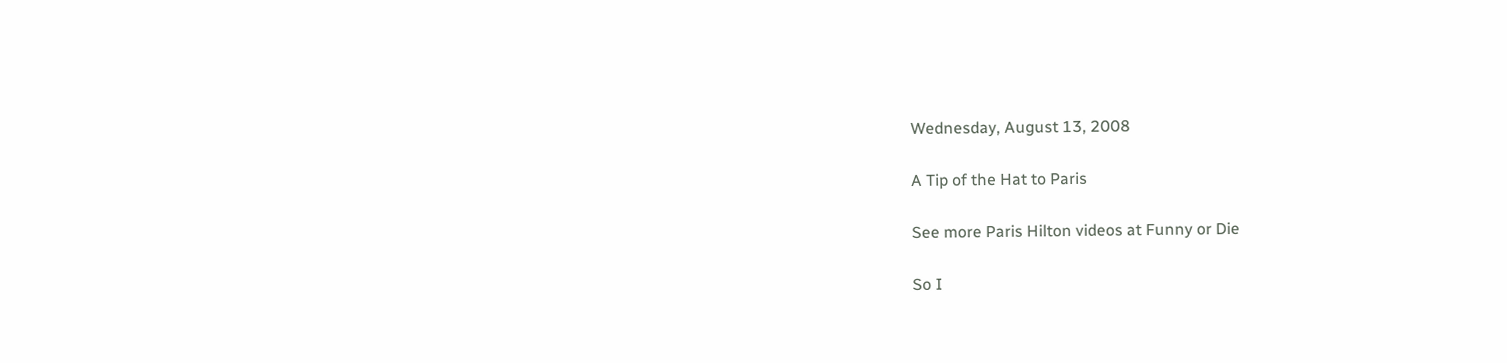Wednesday, August 13, 2008

A Tip of the Hat to Paris

See more Paris Hilton videos at Funny or Die

So I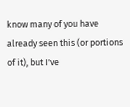know many of you have already seen this (or portions of it), but I've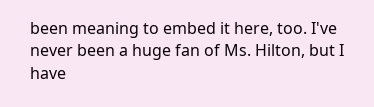been meaning to embed it here, too. I've never been a huge fan of Ms. Hilton, but I have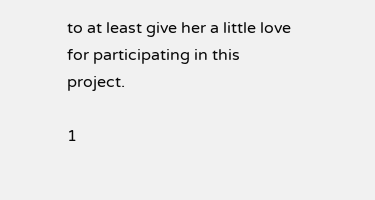to at least give her a little love for participating in this project.

1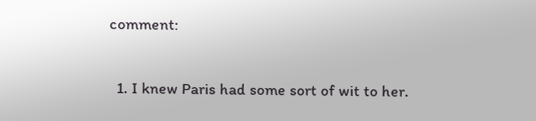comment:

  1. I knew Paris had some sort of wit to her.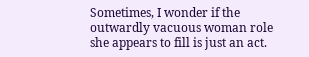Sometimes, I wonder if the outwardly vacuous woman role she appears to fill is just an act.